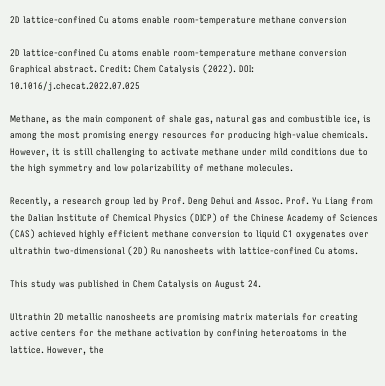2D lattice-confined Cu atoms enable room-temperature methane conversion

2D lattice-confined Cu atoms enable room-temperature methane conversion
Graphical abstract. Credit: Chem Catalysis (2022). DOI: 10.1016/j.checat.2022.07.025

Methane, as the main component of shale gas, natural gas and combustible ice, is among the most promising energy resources for producing high-value chemicals. However, it is still challenging to activate methane under mild conditions due to the high symmetry and low polarizability of methane molecules.

Recently, a research group led by Prof. Deng Dehui and Assoc. Prof. Yu Liang from the Dalian Institute of Chemical Physics (DICP) of the Chinese Academy of Sciences (CAS) achieved highly efficient methane conversion to liquid C1 oxygenates over ultrathin two-dimensional (2D) Ru nanosheets with lattice-confined Cu atoms.

This study was published in Chem Catalysis on August 24.

Ultrathin 2D metallic nanosheets are promising matrix materials for creating active centers for the methane activation by confining heteroatoms in the lattice. However, the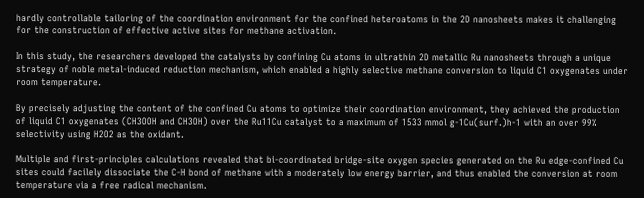hardly controllable tailoring of the coordination environment for the confined heteroatoms in the 2D nanosheets makes it challenging for the construction of effective active sites for methane activation.

In this study, the researchers developed the catalysts by confining Cu atoms in ultrathin 2D metallic Ru nanosheets through a unique strategy of noble metal-induced reduction mechanism, which enabled a highly selective methane conversion to liquid C1 oxygenates under room temperature.

By precisely adjusting the content of the confined Cu atoms to optimize their coordination environment, they achieved the production of liquid C1 oxygenates (CH3OOH and CH3OH) over the Ru11Cu catalyst to a maximum of 1533 mmol g-1Cu(surf.)h-1 with an over 99% selectivity using H2O2 as the oxidant.

Multiple and first-principles calculations revealed that bi-coordinated bridge-site oxygen species generated on the Ru edge-confined Cu sites could facilely dissociate the C-H bond of methane with a moderately low energy barrier, and thus enabled the conversion at room temperature via a free radical mechanism.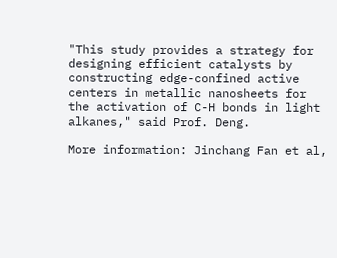"This study provides a strategy for designing efficient catalysts by constructing edge-confined active centers in metallic nanosheets for the activation of C-H bonds in light alkanes," said Prof. Deng.

More information: Jinchang Fan et al,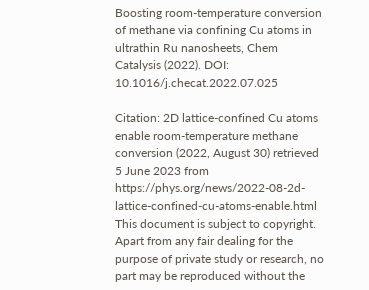Boosting room-temperature conversion of methane via confining Cu atoms in ultrathin Ru nanosheets, Chem Catalysis (2022). DOI: 10.1016/j.checat.2022.07.025

Citation: 2D lattice-confined Cu atoms enable room-temperature methane conversion (2022, August 30) retrieved 5 June 2023 from https://phys.org/news/2022-08-2d-lattice-confined-cu-atoms-enable.html
This document is subject to copyright. Apart from any fair dealing for the purpose of private study or research, no part may be reproduced without the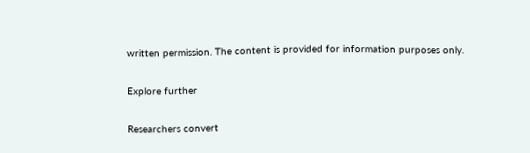written permission. The content is provided for information purposes only.

Explore further

Researchers convert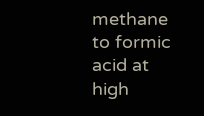methane to formic acid at high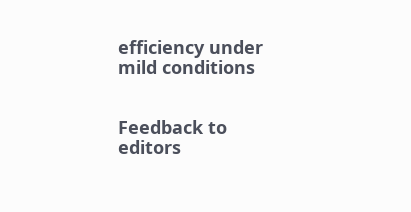efficiency under mild conditions


Feedback to editors